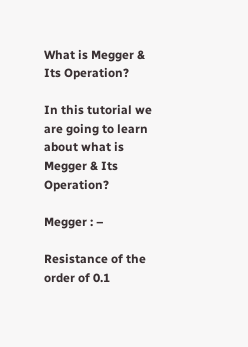What is Megger & Its Operation?

In this tutorial we are going to learn about what is Megger & Its Operation?

Megger : –

Resistance of the order of 0.1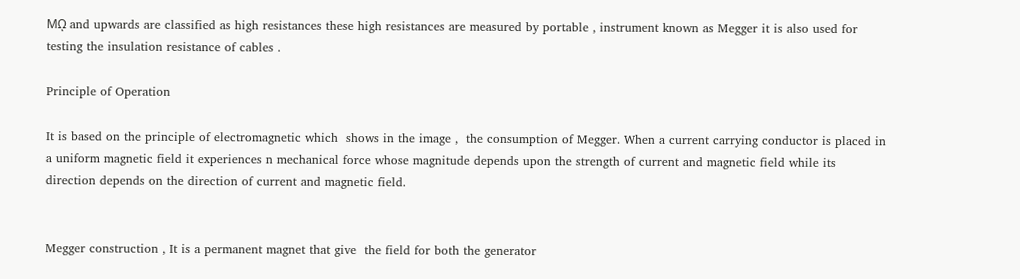Mῼ and upwards are classified as high resistances these high resistances are measured by portable , instrument known as Megger it is also used for testing the insulation resistance of cables .

Principle of Operation

It is based on the principle of electromagnetic which  shows in the image ,  the consumption of Megger. When a current carrying conductor is placed in a uniform magnetic field it experiences n mechanical force whose magnitude depends upon the strength of current and magnetic field while its direction depends on the direction of current and magnetic field.


Megger construction , It is a permanent magnet that give  the field for both the generator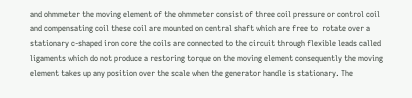and ohmmeter the moving element of the ohmmeter consist of three coil pressure or control coil and compensating coil these coil are mounted on central shaft which are free to  rotate over a stationary c-shaped iron core the coils are connected to the circuit through flexible leads called ligaments which do not produce a restoring torque on the moving element consequently the moving element takes up any position over the scale when the generator handle is stationary. The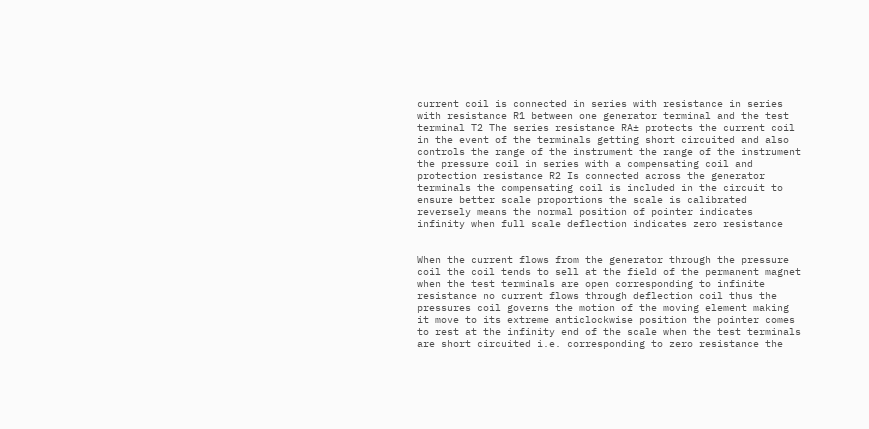current coil is connected in series with resistance in series with resistance R1 between one generator terminal and the test terminal T2 The series resistance RA± protects the current coil in the event of the terminals getting short circuited and also controls the range of the instrument the range of the instrument the pressure coil in series with a compensating coil and protection resistance R2 Is connected across the generator terminals the compensating coil is included in the circuit to ensure better scale proportions the scale is calibrated reversely means the normal position of pointer indicates infinity when full scale deflection indicates zero resistance


When the current flows from the generator through the pressure coil the coil tends to sell at the field of the permanent magnet when the test terminals are open corresponding to infinite resistance no current flows through deflection coil thus the pressures coil governs the motion of the moving element making it move to its extreme anticlockwise position the pointer comes to rest at the infinity end of the scale when the test terminals are short circuited i.e. corresponding to zero resistance the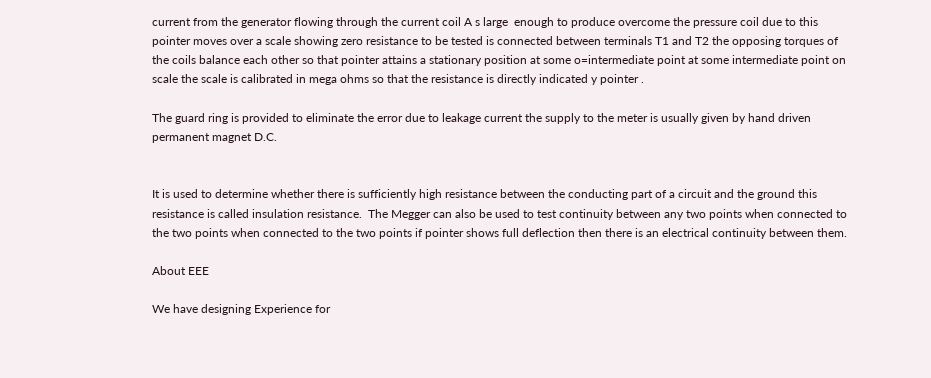current from the generator flowing through the current coil A s large  enough to produce overcome the pressure coil due to this pointer moves over a scale showing zero resistance to be tested is connected between terminals T1 and T2 the opposing torques of the coils balance each other so that pointer attains a stationary position at some o=intermediate point at some intermediate point on scale the scale is calibrated in mega ohms so that the resistance is directly indicated y pointer .

The guard ring is provided to eliminate the error due to leakage current the supply to the meter is usually given by hand driven permanent magnet D.C.


It is used to determine whether there is sufficiently high resistance between the conducting part of a circuit and the ground this resistance is called insulation resistance.  The Megger can also be used to test continuity between any two points when connected to the two points when connected to the two points if pointer shows full deflection then there is an electrical continuity between them.

About EEE

We have designing Experience for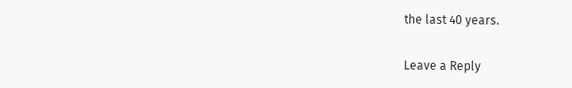the last 40 years.

Leave a Reply